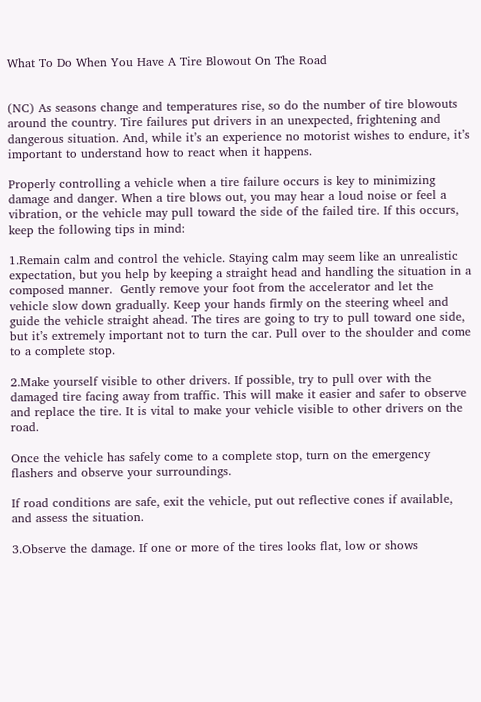What To Do When You Have A Tire Blowout On The Road


(NC) As seasons change and temperatures rise, so do the number of tire blowouts around the country. Tire failures put drivers in an unexpected, frightening and dangerous situation. And, while it’s an experience no motorist wishes to endure, it’s important to understand how to react when it happens.

Properly controlling a vehicle when a tire failure occurs is key to minimizing damage and danger. When a tire blows out, you may hear a loud noise or feel a vibration, or the vehicle may pull toward the side of the failed tire. If this occurs, keep the following tips in mind:

1.Remain calm and control the vehicle. Staying calm may seem like an unrealistic expectation, but you help by keeping a straight head and handling the situation in a composed manner.  Gently remove your foot from the accelerator and let the vehicle slow down gradually. Keep your hands firmly on the steering wheel and guide the vehicle straight ahead. The tires are going to try to pull toward one side, but it’s extremely important not to turn the car. Pull over to the shoulder and come to a complete stop.

2.Make yourself visible to other drivers. If possible, try to pull over with the damaged tire facing away from traffic. This will make it easier and safer to observe and replace the tire. It is vital to make your vehicle visible to other drivers on the road.

Once the vehicle has safely come to a complete stop, turn on the emergency flashers and observe your surroundings.

If road conditions are safe, exit the vehicle, put out reflective cones if available, and assess the situation.

3.Observe the damage. If one or more of the tires looks flat, low or shows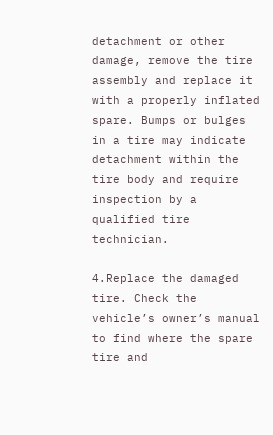detachment or other damage, remove the tire assembly and replace it with a properly inflated spare. Bumps or bulges in a tire may indicate detachment within the tire body and require inspection by a qualified tire technician.

4.Replace the damaged tire. Check the vehicle’s owner’s manual to find where the spare tire and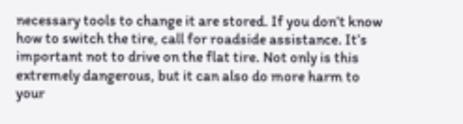necessary tools to change it are stored. If you don’t know how to switch the tire, call for roadside assistance. It’s important not to drive on the flat tire. Not only is this extremely dangerous, but it can also do more harm to your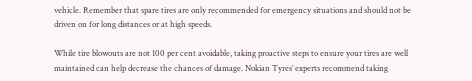vehicle. Remember that spare tires are only recommended for emergency situations and should not be driven on for long distances or at high speeds.

While tire blowouts are not 100 per cent avoidable, taking proactive steps to ensure your tires are well maintained can help decrease the chances of damage. Nokian Tyres’ experts recommend taking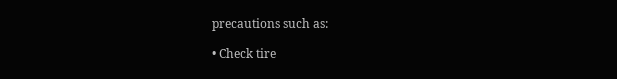precautions such as:

• Check tire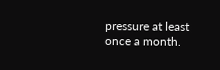pressure at least once a month.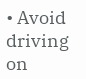• Avoid driving on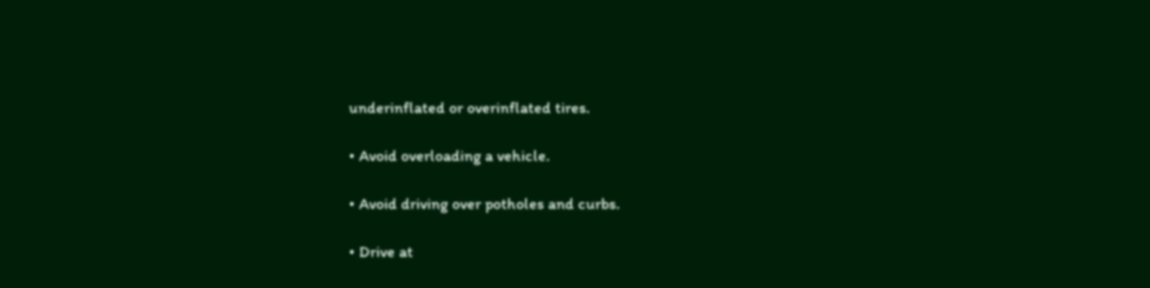underinflated or overinflated tires.

• Avoid overloading a vehicle.

• Avoid driving over potholes and curbs.

• Drive at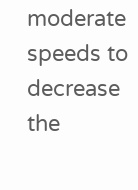moderate speeds to decrease the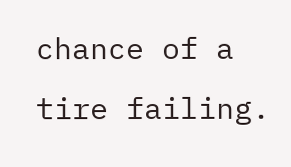chance of a tire failing.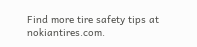Find more tire safety tips at nokiantires.com.